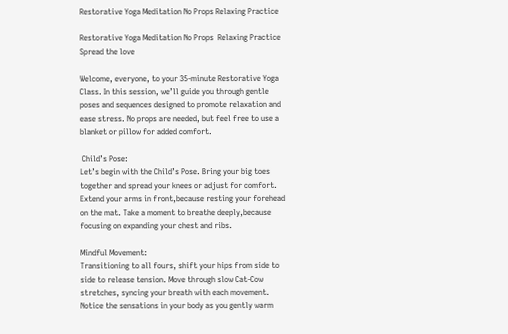Restorative Yoga Meditation No Props Relaxing Practice

Restorative Yoga Meditation No Props  Relaxing Practice
Spread the love

Welcome, everyone, to your 35-minute Restorative Yoga Class. In this session, we’ll guide you through gentle poses and sequences designed to promote relaxation and ease stress. No props are needed, but feel free to use a blanket or pillow for added comfort.

 Child’s Pose:
Let’s begin with the Child’s Pose. Bring your big toes together and spread your knees or adjust for comfort. Extend your arms in front,because resting your forehead on the mat. Take a moment to breathe deeply,because focusing on expanding your chest and ribs.

Mindful Movement:
Transitioning to all fours, shift your hips from side to side to release tension. Move through slow Cat-Cow stretches, syncing your breath with each movement. Notice the sensations in your body as you gently warm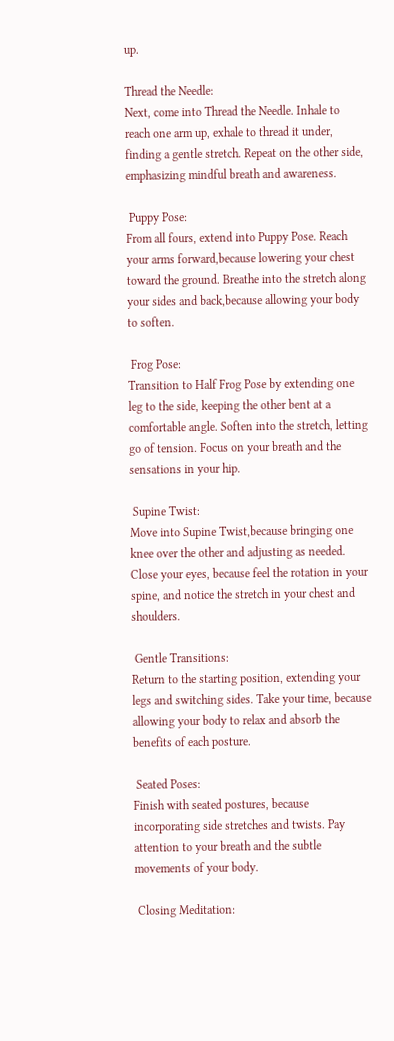up.

Thread the Needle:
Next, come into Thread the Needle. Inhale to reach one arm up, exhale to thread it under, finding a gentle stretch. Repeat on the other side, emphasizing mindful breath and awareness.

 Puppy Pose:
From all fours, extend into Puppy Pose. Reach your arms forward,because lowering your chest toward the ground. Breathe into the stretch along your sides and back,because allowing your body to soften.

 Frog Pose:
Transition to Half Frog Pose by extending one leg to the side, keeping the other bent at a comfortable angle. Soften into the stretch, letting go of tension. Focus on your breath and the sensations in your hip.

 Supine Twist:
Move into Supine Twist,because bringing one knee over the other and adjusting as needed. Close your eyes, because feel the rotation in your spine, and notice the stretch in your chest and shoulders.

 Gentle Transitions:
Return to the starting position, extending your legs and switching sides. Take your time, because allowing your body to relax and absorb the benefits of each posture.

 Seated Poses:
Finish with seated postures, because incorporating side stretches and twists. Pay attention to your breath and the subtle movements of your body.

 Closing Meditation: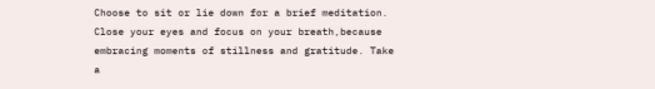Choose to sit or lie down for a brief meditation. Close your eyes and focus on your breath,because embracing moments of stillness and gratitude. Take a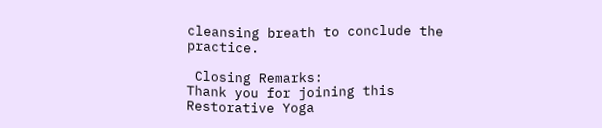cleansing breath to conclude the practice.

 Closing Remarks:
Thank you for joining this Restorative Yoga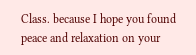Class. because I hope you found peace and relaxation on your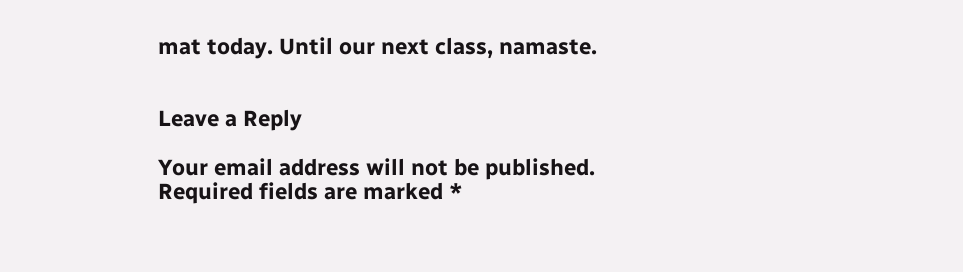mat today. Until our next class, namaste.


Leave a Reply

Your email address will not be published. Required fields are marked *